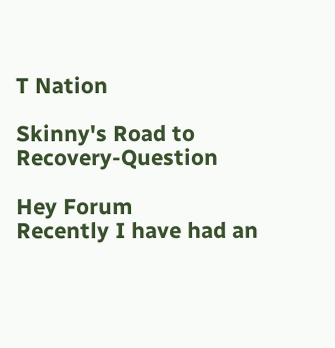T Nation

Skinny's Road to Recovery-Question

Hey Forum
Recently I have had an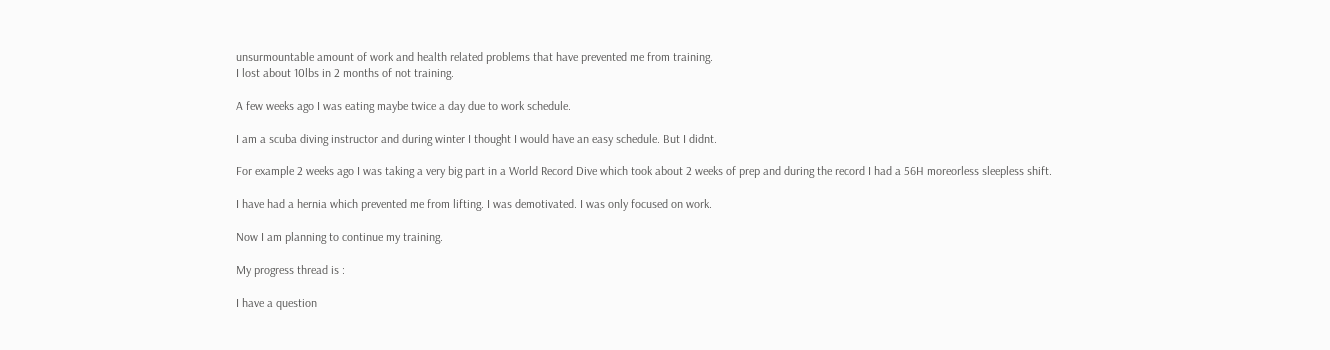unsurmountable amount of work and health related problems that have prevented me from training.
I lost about 10lbs in 2 months of not training.

A few weeks ago I was eating maybe twice a day due to work schedule.

I am a scuba diving instructor and during winter I thought I would have an easy schedule. But I didnt.

For example 2 weeks ago I was taking a very big part in a World Record Dive which took about 2 weeks of prep and during the record I had a 56H moreorless sleepless shift.

I have had a hernia which prevented me from lifting. I was demotivated. I was only focused on work.

Now I am planning to continue my training.

My progress thread is :

I have a question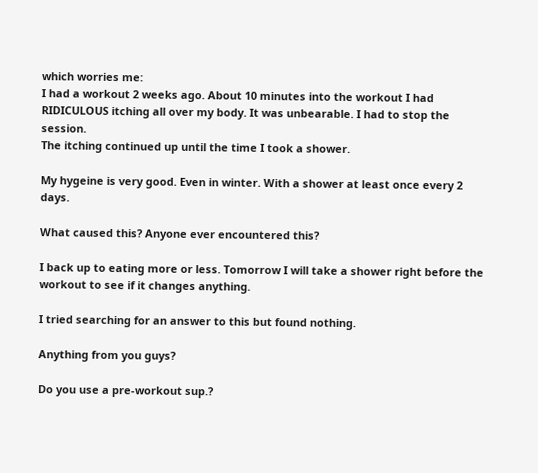which worries me:
I had a workout 2 weeks ago. About 10 minutes into the workout I had RIDICULOUS itching all over my body. It was unbearable. I had to stop the session.
The itching continued up until the time I took a shower.

My hygeine is very good. Even in winter. With a shower at least once every 2 days.

What caused this? Anyone ever encountered this?

I back up to eating more or less. Tomorrow I will take a shower right before the workout to see if it changes anything.

I tried searching for an answer to this but found nothing.

Anything from you guys?

Do you use a pre-workout sup.?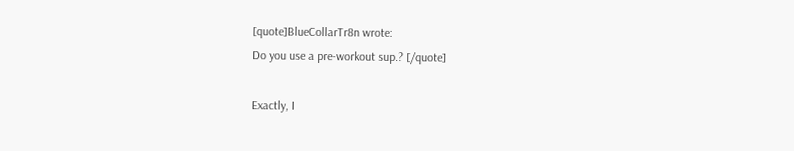[quote]BlueCollarTr8n wrote:
Do you use a pre-workout sup.? [/quote]

Exactly, I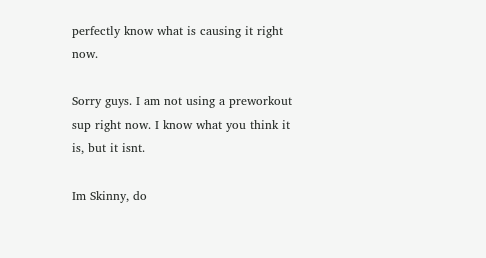perfectly know what is causing it right now.

Sorry guys. I am not using a preworkout sup right now. I know what you think it is, but it isnt.

Im Skinny, do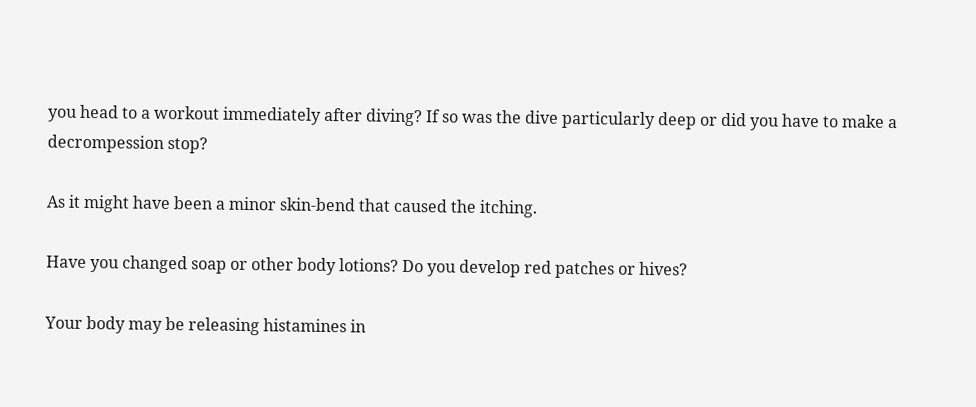you head to a workout immediately after diving? If so was the dive particularly deep or did you have to make a decrompession stop?

As it might have been a minor skin-bend that caused the itching.

Have you changed soap or other body lotions? Do you develop red patches or hives?

Your body may be releasing histamines in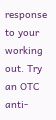response to your working out. Try an OTC anti-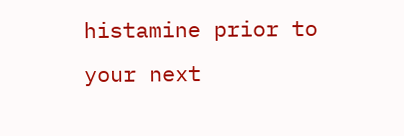histamine prior to your next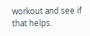workout and see if that helps.